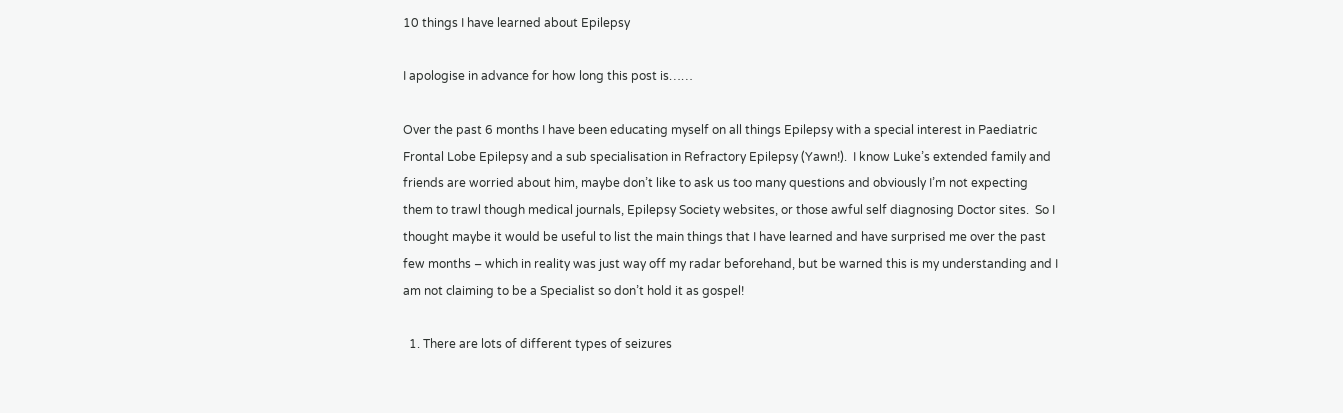10 things I have learned about Epilepsy

I apologise in advance for how long this post is……

Over the past 6 months I have been educating myself on all things Epilepsy with a special interest in Paediatric Frontal Lobe Epilepsy and a sub specialisation in Refractory Epilepsy (Yawn!).  I know Luke’s extended family and friends are worried about him, maybe don’t like to ask us too many questions and obviously I’m not expecting them to trawl though medical journals, Epilepsy Society websites, or those awful self diagnosing Doctor sites.  So I thought maybe it would be useful to list the main things that I have learned and have surprised me over the past few months – which in reality was just way off my radar beforehand, but be warned this is my understanding and I am not claiming to be a Specialist so don’t hold it as gospel!

  1. There are lots of different types of seizures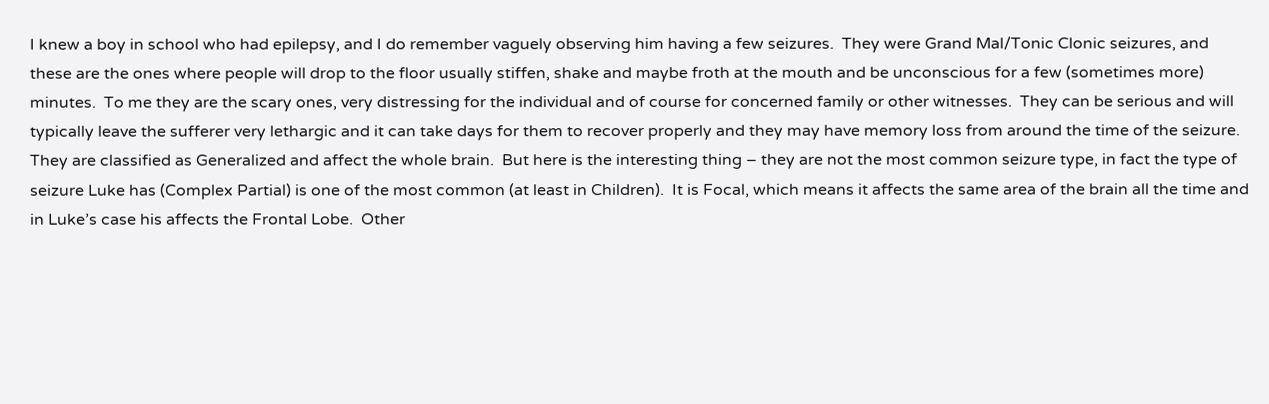I knew a boy in school who had epilepsy, and I do remember vaguely observing him having a few seizures.  They were Grand Mal/Tonic Clonic seizures, and these are the ones where people will drop to the floor usually stiffen, shake and maybe froth at the mouth and be unconscious for a few (sometimes more) minutes.  To me they are the scary ones, very distressing for the individual and of course for concerned family or other witnesses.  They can be serious and will typically leave the sufferer very lethargic and it can take days for them to recover properly and they may have memory loss from around the time of the seizure.  They are classified as Generalized and affect the whole brain.  But here is the interesting thing – they are not the most common seizure type, in fact the type of seizure Luke has (Complex Partial) is one of the most common (at least in Children).  It is Focal, which means it affects the same area of the brain all the time and in Luke’s case his affects the Frontal Lobe.  Other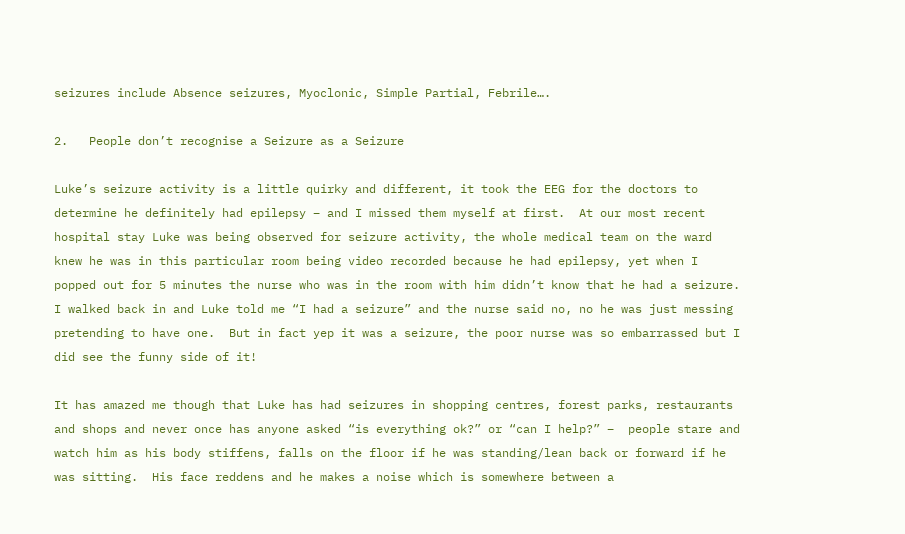seizures include Absence seizures, Myoclonic, Simple Partial, Febrile….

2.   People don’t recognise a Seizure as a Seizure

Luke’s seizure activity is a little quirky and different, it took the EEG for the doctors to determine he definitely had epilepsy – and I missed them myself at first.  At our most recent hospital stay Luke was being observed for seizure activity, the whole medical team on the ward knew he was in this particular room being video recorded because he had epilepsy, yet when I popped out for 5 minutes the nurse who was in the room with him didn’t know that he had a seizure.  I walked back in and Luke told me “I had a seizure” and the nurse said no, no he was just messing pretending to have one.  But in fact yep it was a seizure, the poor nurse was so embarrassed but I did see the funny side of it!

It has amazed me though that Luke has had seizures in shopping centres, forest parks, restaurants and shops and never once has anyone asked “is everything ok?” or “can I help?” –  people stare and watch him as his body stiffens, falls on the floor if he was standing/lean back or forward if he was sitting.  His face reddens and he makes a noise which is somewhere between a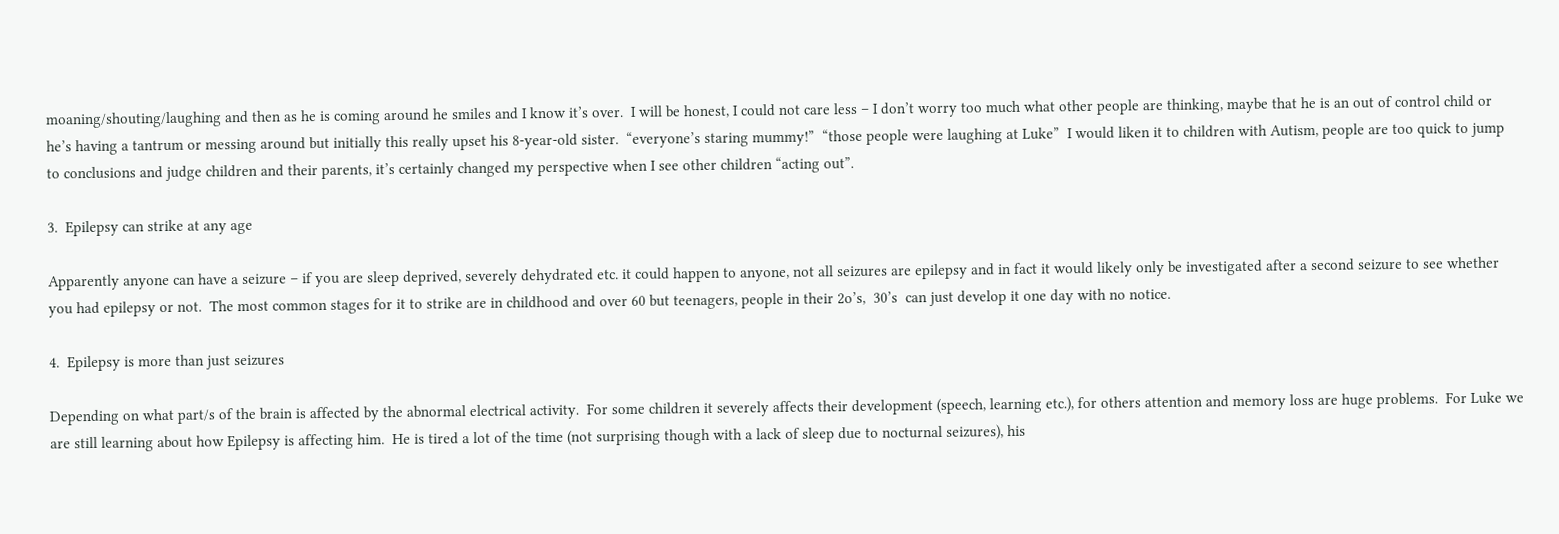moaning/shouting/laughing and then as he is coming around he smiles and I know it’s over.  I will be honest, I could not care less – I don’t worry too much what other people are thinking, maybe that he is an out of control child or he’s having a tantrum or messing around but initially this really upset his 8-year-old sister.  “everyone’s staring mummy!”  “those people were laughing at Luke”  I would liken it to children with Autism, people are too quick to jump to conclusions and judge children and their parents, it’s certainly changed my perspective when I see other children “acting out”.

3.  Epilepsy can strike at any age

Apparently anyone can have a seizure – if you are sleep deprived, severely dehydrated etc. it could happen to anyone, not all seizures are epilepsy and in fact it would likely only be investigated after a second seizure to see whether you had epilepsy or not.  The most common stages for it to strike are in childhood and over 60 but teenagers, people in their 2o’s,  30’s  can just develop it one day with no notice.

4.  Epilepsy is more than just seizures

Depending on what part/s of the brain is affected by the abnormal electrical activity.  For some children it severely affects their development (speech, learning etc.), for others attention and memory loss are huge problems.  For Luke we are still learning about how Epilepsy is affecting him.  He is tired a lot of the time (not surprising though with a lack of sleep due to nocturnal seizures), his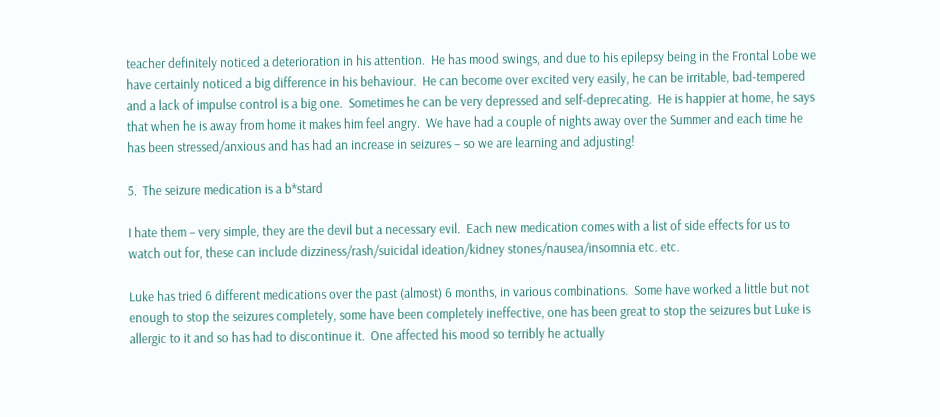teacher definitely noticed a deterioration in his attention.  He has mood swings, and due to his epilepsy being in the Frontal Lobe we have certainly noticed a big difference in his behaviour.  He can become over excited very easily, he can be irritable, bad-tempered and a lack of impulse control is a big one.  Sometimes he can be very depressed and self-deprecating.  He is happier at home, he says that when he is away from home it makes him feel angry.  We have had a couple of nights away over the Summer and each time he has been stressed/anxious and has had an increase in seizures – so we are learning and adjusting!

5.  The seizure medication is a b*stard

I hate them – very simple, they are the devil but a necessary evil.  Each new medication comes with a list of side effects for us to watch out for, these can include dizziness/rash/suicidal ideation/kidney stones/nausea/insomnia etc. etc.

Luke has tried 6 different medications over the past (almost) 6 months, in various combinations.  Some have worked a little but not enough to stop the seizures completely, some have been completely ineffective, one has been great to stop the seizures but Luke is allergic to it and so has had to discontinue it.  One affected his mood so terribly he actually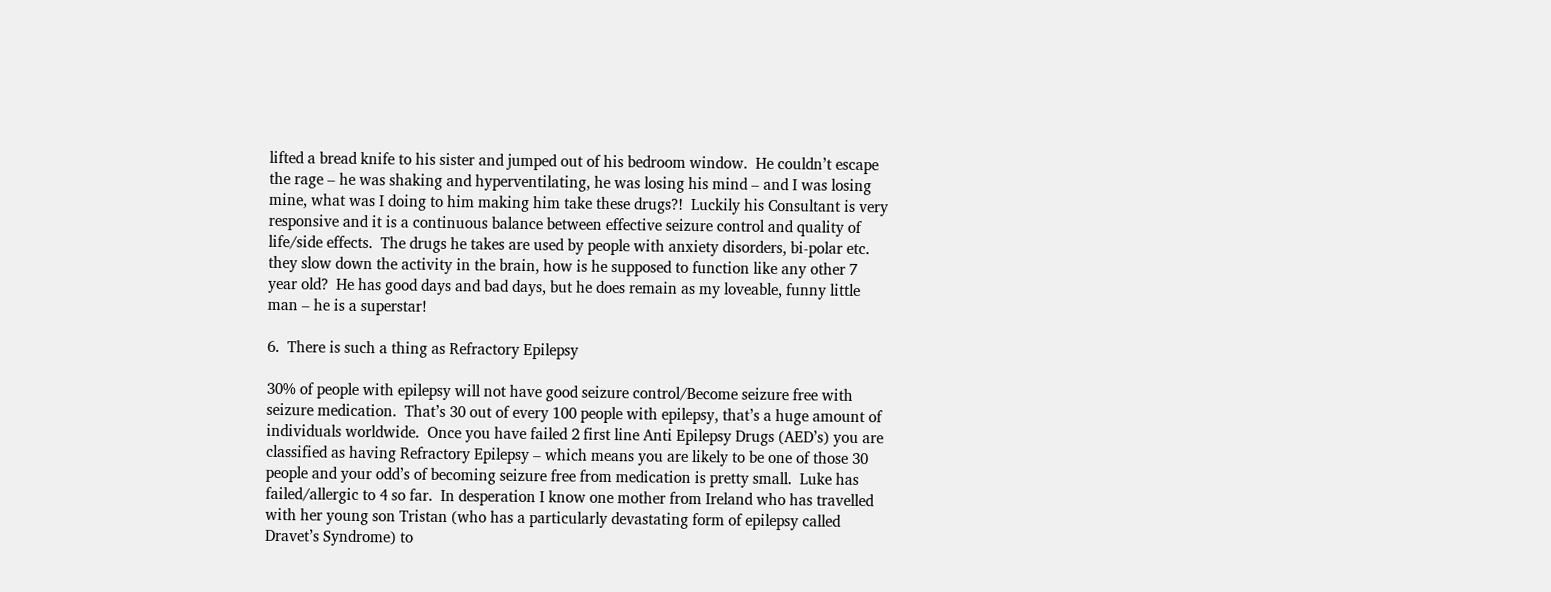lifted a bread knife to his sister and jumped out of his bedroom window.  He couldn’t escape the rage – he was shaking and hyperventilating, he was losing his mind – and I was losing mine, what was I doing to him making him take these drugs?!  Luckily his Consultant is very responsive and it is a continuous balance between effective seizure control and quality of life/side effects.  The drugs he takes are used by people with anxiety disorders, bi-polar etc.  they slow down the activity in the brain, how is he supposed to function like any other 7 year old?  He has good days and bad days, but he does remain as my loveable, funny little man – he is a superstar!

6.  There is such a thing as Refractory Epilepsy

30% of people with epilepsy will not have good seizure control/Become seizure free with seizure medication.  That’s 30 out of every 100 people with epilepsy, that’s a huge amount of individuals worldwide.  Once you have failed 2 first line Anti Epilepsy Drugs (AED’s) you are classified as having Refractory Epilepsy – which means you are likely to be one of those 30 people and your odd’s of becoming seizure free from medication is pretty small.  Luke has failed/allergic to 4 so far.  In desperation I know one mother from Ireland who has travelled with her young son Tristan (who has a particularly devastating form of epilepsy called Dravet’s Syndrome) to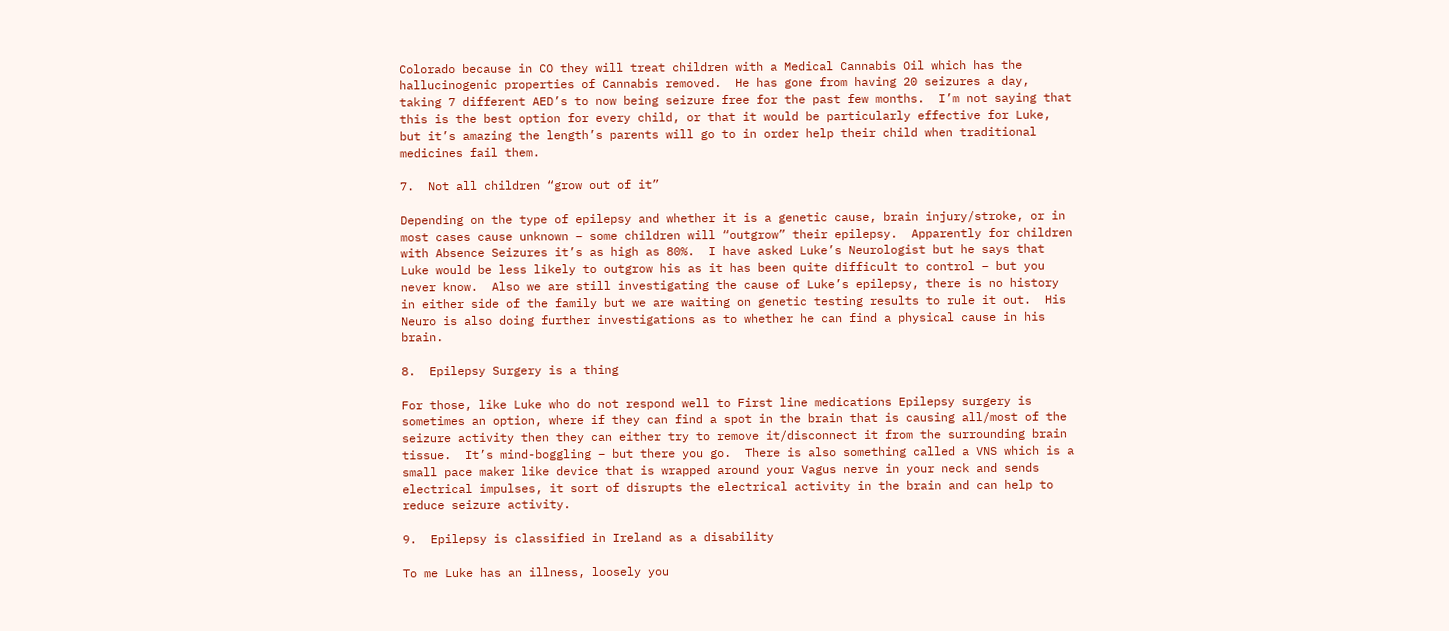Colorado because in CO they will treat children with a Medical Cannabis Oil which has the hallucinogenic properties of Cannabis removed.  He has gone from having 20 seizures a day, taking 7 different AED’s to now being seizure free for the past few months.  I’m not saying that this is the best option for every child, or that it would be particularly effective for Luke, but it’s amazing the length’s parents will go to in order help their child when traditional medicines fail them.

7.  Not all children “grow out of it”

Depending on the type of epilepsy and whether it is a genetic cause, brain injury/stroke, or in most cases cause unknown – some children will “outgrow” their epilepsy.  Apparently for children with Absence Seizures it’s as high as 80%.  I have asked Luke’s Neurologist but he says that Luke would be less likely to outgrow his as it has been quite difficult to control – but you never know.  Also we are still investigating the cause of Luke’s epilepsy, there is no history in either side of the family but we are waiting on genetic testing results to rule it out.  His Neuro is also doing further investigations as to whether he can find a physical cause in his brain.

8.  Epilepsy Surgery is a thing

For those, like Luke who do not respond well to First line medications Epilepsy surgery is sometimes an option, where if they can find a spot in the brain that is causing all/most of the seizure activity then they can either try to remove it/disconnect it from the surrounding brain tissue.  It’s mind-boggling – but there you go.  There is also something called a VNS which is a small pace maker like device that is wrapped around your Vagus nerve in your neck and sends electrical impulses, it sort of disrupts the electrical activity in the brain and can help to reduce seizure activity.

9.  Epilepsy is classified in Ireland as a disability

To me Luke has an illness, loosely you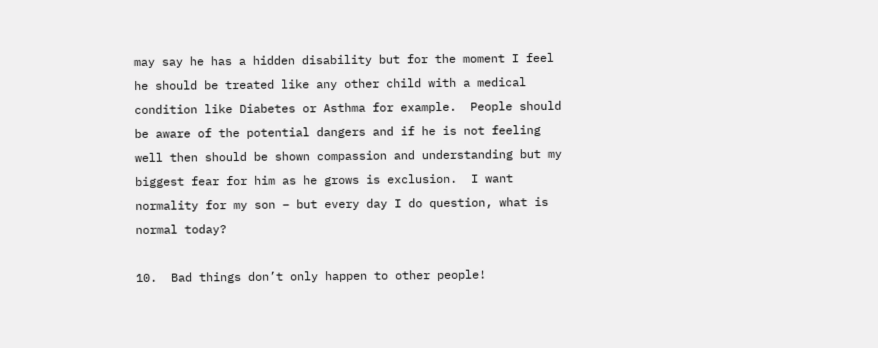may say he has a hidden disability but for the moment I feel he should be treated like any other child with a medical condition like Diabetes or Asthma for example.  People should be aware of the potential dangers and if he is not feeling well then should be shown compassion and understanding but my biggest fear for him as he grows is exclusion.  I want normality for my son – but every day I do question, what is normal today?

10.  Bad things don’t only happen to other people!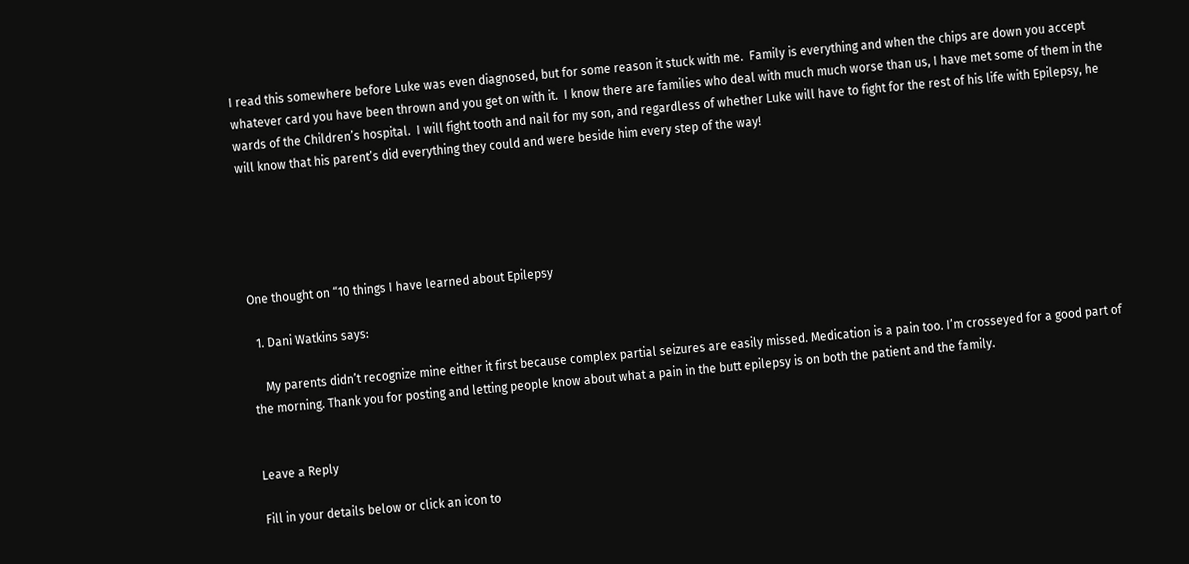I read this somewhere before Luke was even diagnosed, but for some reason it stuck with me.  Family is everything and when the chips are down you accept whatever card you have been thrown and you get on with it.  I know there are families who deal with much much worse than us, I have met some of them in the wards of the Children’s hospital.  I will fight tooth and nail for my son, and regardless of whether Luke will have to fight for the rest of his life with Epilepsy, he will know that his parent’s did everything they could and were beside him every step of the way!





One thought on “10 things I have learned about Epilepsy

  1. Dani Watkins says:

    My parents didn’t recognize mine either it first because complex partial seizures are easily missed. Medication is a pain too. I’m crosseyed for a good part of the morning. Thank you for posting and letting people know about what a pain in the butt epilepsy is on both the patient and the family.


Leave a Reply

Fill in your details below or click an icon to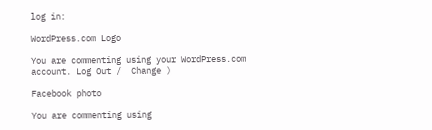log in:

WordPress.com Logo

You are commenting using your WordPress.com account. Log Out /  Change )

Facebook photo

You are commenting using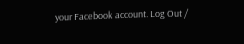your Facebook account. Log Out /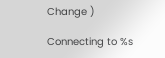Change )

Connecting to %s